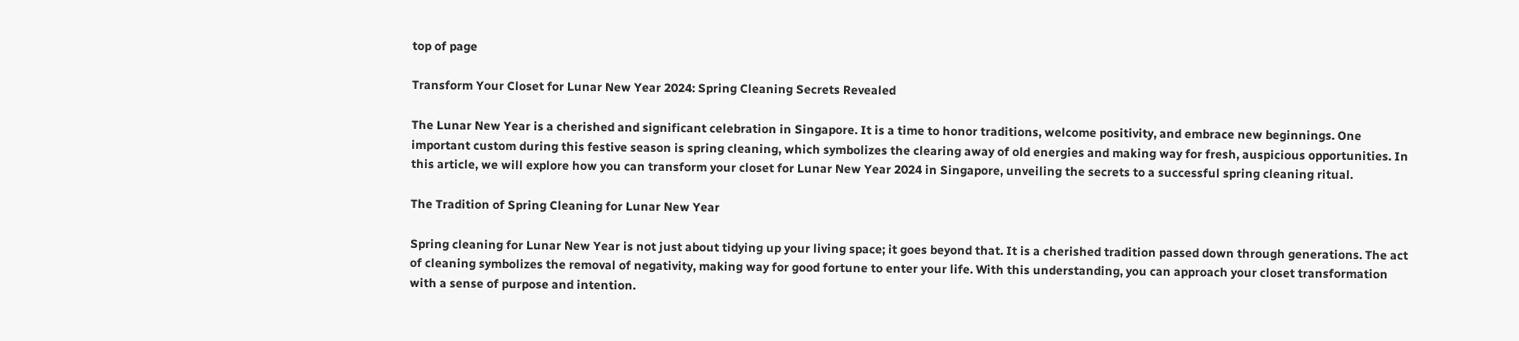top of page

Transform Your Closet for Lunar New Year 2024: Spring Cleaning Secrets Revealed

The Lunar New Year is a cherished and significant celebration in Singapore. It is a time to honor traditions, welcome positivity, and embrace new beginnings. One important custom during this festive season is spring cleaning, which symbolizes the clearing away of old energies and making way for fresh, auspicious opportunities. In this article, we will explore how you can transform your closet for Lunar New Year 2024 in Singapore, unveiling the secrets to a successful spring cleaning ritual.

The Tradition of Spring Cleaning for Lunar New Year

Spring cleaning for Lunar New Year is not just about tidying up your living space; it goes beyond that. It is a cherished tradition passed down through generations. The act of cleaning symbolizes the removal of negativity, making way for good fortune to enter your life. With this understanding, you can approach your closet transformation with a sense of purpose and intention.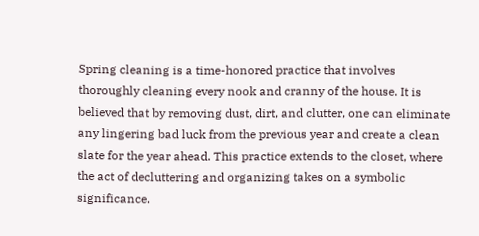Spring cleaning is a time-honored practice that involves thoroughly cleaning every nook and cranny of the house. It is believed that by removing dust, dirt, and clutter, one can eliminate any lingering bad luck from the previous year and create a clean slate for the year ahead. This practice extends to the closet, where the act of decluttering and organizing takes on a symbolic significance.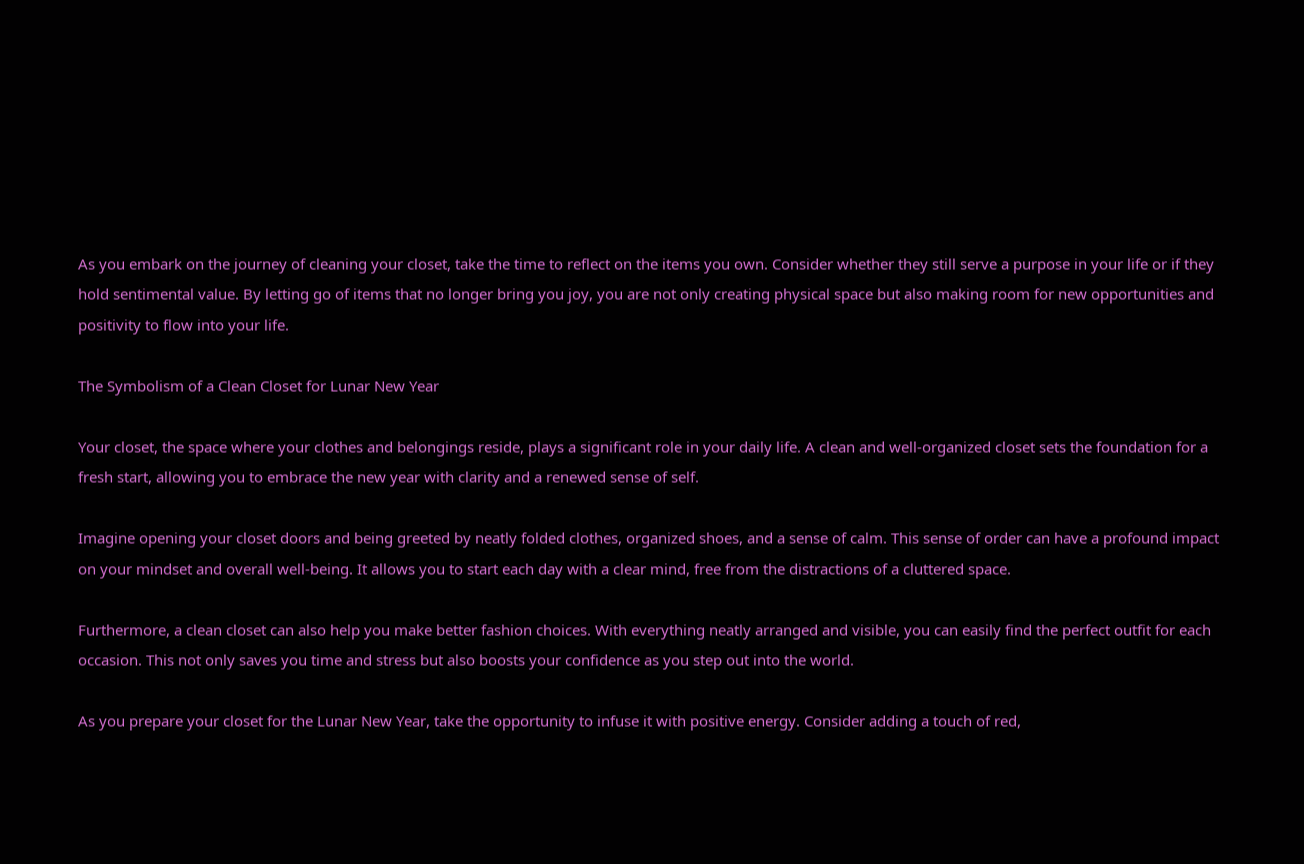As you embark on the journey of cleaning your closet, take the time to reflect on the items you own. Consider whether they still serve a purpose in your life or if they hold sentimental value. By letting go of items that no longer bring you joy, you are not only creating physical space but also making room for new opportunities and positivity to flow into your life.

The Symbolism of a Clean Closet for Lunar New Year

Your closet, the space where your clothes and belongings reside, plays a significant role in your daily life. A clean and well-organized closet sets the foundation for a fresh start, allowing you to embrace the new year with clarity and a renewed sense of self.

Imagine opening your closet doors and being greeted by neatly folded clothes, organized shoes, and a sense of calm. This sense of order can have a profound impact on your mindset and overall well-being. It allows you to start each day with a clear mind, free from the distractions of a cluttered space.

Furthermore, a clean closet can also help you make better fashion choices. With everything neatly arranged and visible, you can easily find the perfect outfit for each occasion. This not only saves you time and stress but also boosts your confidence as you step out into the world.

As you prepare your closet for the Lunar New Year, take the opportunity to infuse it with positive energy. Consider adding a touch of red,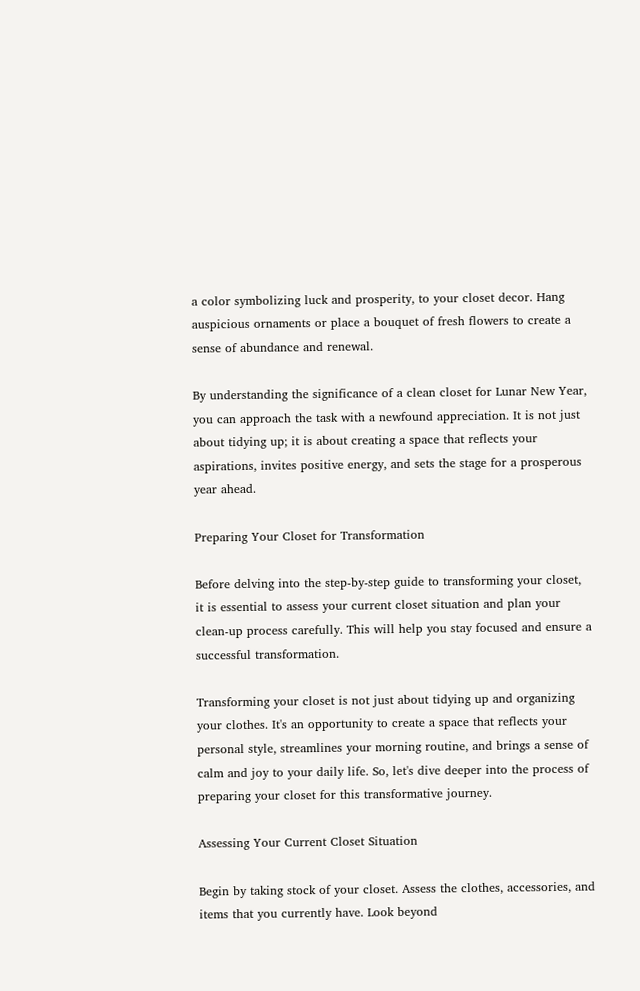a color symbolizing luck and prosperity, to your closet decor. Hang auspicious ornaments or place a bouquet of fresh flowers to create a sense of abundance and renewal.

By understanding the significance of a clean closet for Lunar New Year, you can approach the task with a newfound appreciation. It is not just about tidying up; it is about creating a space that reflects your aspirations, invites positive energy, and sets the stage for a prosperous year ahead.

Preparing Your Closet for Transformation

Before delving into the step-by-step guide to transforming your closet, it is essential to assess your current closet situation and plan your clean-up process carefully. This will help you stay focused and ensure a successful transformation.

Transforming your closet is not just about tidying up and organizing your clothes. It's an opportunity to create a space that reflects your personal style, streamlines your morning routine, and brings a sense of calm and joy to your daily life. So, let's dive deeper into the process of preparing your closet for this transformative journey.

Assessing Your Current Closet Situation

Begin by taking stock of your closet. Assess the clothes, accessories, and items that you currently have. Look beyond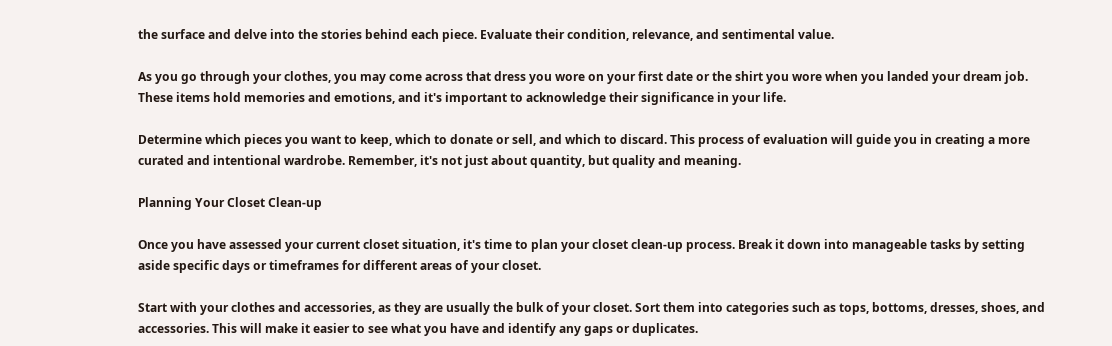the surface and delve into the stories behind each piece. Evaluate their condition, relevance, and sentimental value.

As you go through your clothes, you may come across that dress you wore on your first date or the shirt you wore when you landed your dream job. These items hold memories and emotions, and it's important to acknowledge their significance in your life.

Determine which pieces you want to keep, which to donate or sell, and which to discard. This process of evaluation will guide you in creating a more curated and intentional wardrobe. Remember, it's not just about quantity, but quality and meaning.

Planning Your Closet Clean-up

Once you have assessed your current closet situation, it's time to plan your closet clean-up process. Break it down into manageable tasks by setting aside specific days or timeframes for different areas of your closet.

Start with your clothes and accessories, as they are usually the bulk of your closet. Sort them into categories such as tops, bottoms, dresses, shoes, and accessories. This will make it easier to see what you have and identify any gaps or duplicates.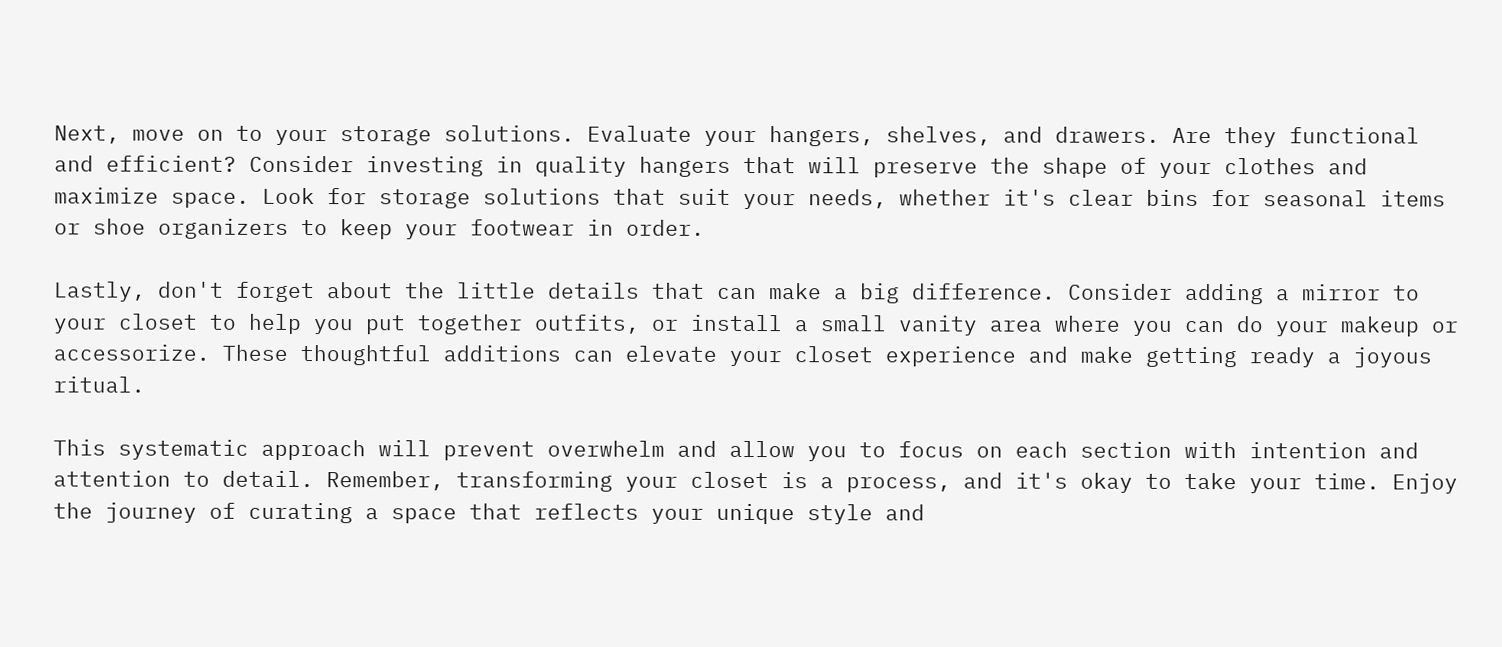Next, move on to your storage solutions. Evaluate your hangers, shelves, and drawers. Are they functional and efficient? Consider investing in quality hangers that will preserve the shape of your clothes and maximize space. Look for storage solutions that suit your needs, whether it's clear bins for seasonal items or shoe organizers to keep your footwear in order.

Lastly, don't forget about the little details that can make a big difference. Consider adding a mirror to your closet to help you put together outfits, or install a small vanity area where you can do your makeup or accessorize. These thoughtful additions can elevate your closet experience and make getting ready a joyous ritual.

This systematic approach will prevent overwhelm and allow you to focus on each section with intention and attention to detail. Remember, transforming your closet is a process, and it's okay to take your time. Enjoy the journey of curating a space that reflects your unique style and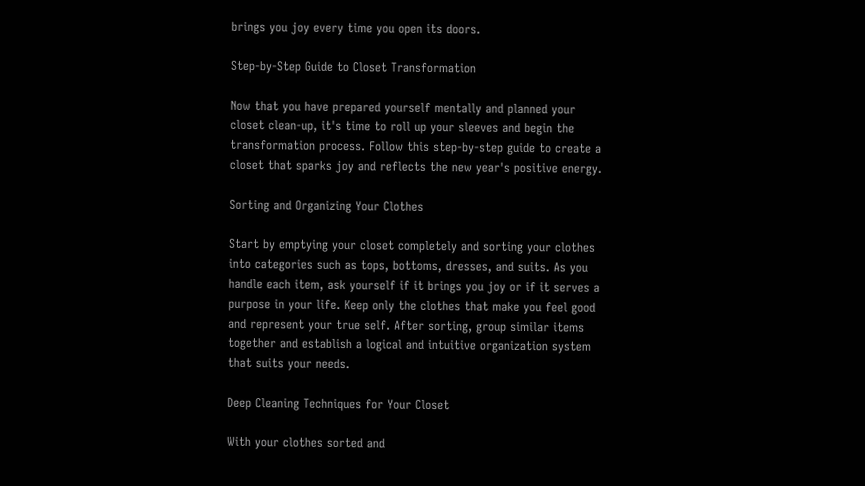brings you joy every time you open its doors.

Step-by-Step Guide to Closet Transformation

Now that you have prepared yourself mentally and planned your closet clean-up, it's time to roll up your sleeves and begin the transformation process. Follow this step-by-step guide to create a closet that sparks joy and reflects the new year's positive energy.

Sorting and Organizing Your Clothes

Start by emptying your closet completely and sorting your clothes into categories such as tops, bottoms, dresses, and suits. As you handle each item, ask yourself if it brings you joy or if it serves a purpose in your life. Keep only the clothes that make you feel good and represent your true self. After sorting, group similar items together and establish a logical and intuitive organization system that suits your needs.

Deep Cleaning Techniques for Your Closet

With your clothes sorted and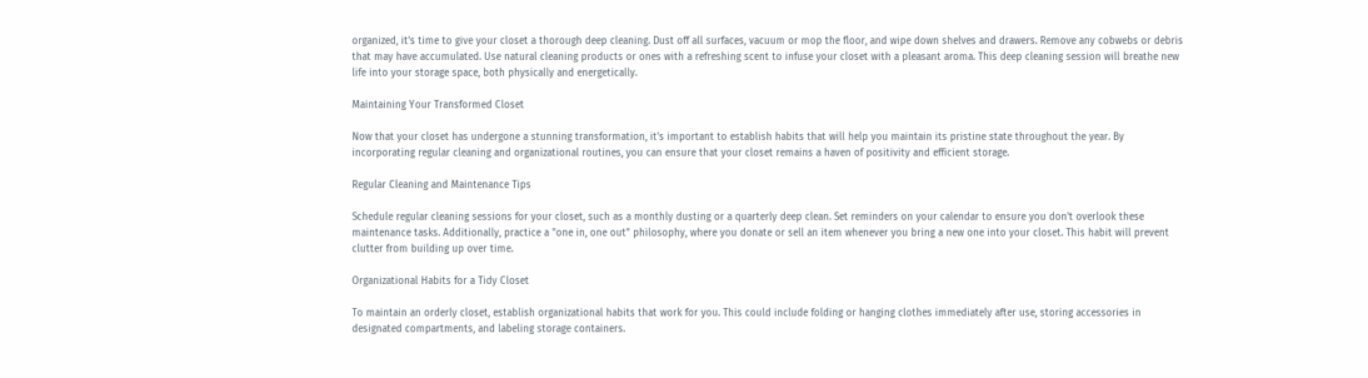organized, it's time to give your closet a thorough deep cleaning. Dust off all surfaces, vacuum or mop the floor, and wipe down shelves and drawers. Remove any cobwebs or debris that may have accumulated. Use natural cleaning products or ones with a refreshing scent to infuse your closet with a pleasant aroma. This deep cleaning session will breathe new life into your storage space, both physically and energetically.

Maintaining Your Transformed Closet

Now that your closet has undergone a stunning transformation, it's important to establish habits that will help you maintain its pristine state throughout the year. By incorporating regular cleaning and organizational routines, you can ensure that your closet remains a haven of positivity and efficient storage.

Regular Cleaning and Maintenance Tips

Schedule regular cleaning sessions for your closet, such as a monthly dusting or a quarterly deep clean. Set reminders on your calendar to ensure you don't overlook these maintenance tasks. Additionally, practice a "one in, one out" philosophy, where you donate or sell an item whenever you bring a new one into your closet. This habit will prevent clutter from building up over time.

Organizational Habits for a Tidy Closet

To maintain an orderly closet, establish organizational habits that work for you. This could include folding or hanging clothes immediately after use, storing accessories in designated compartments, and labeling storage containers.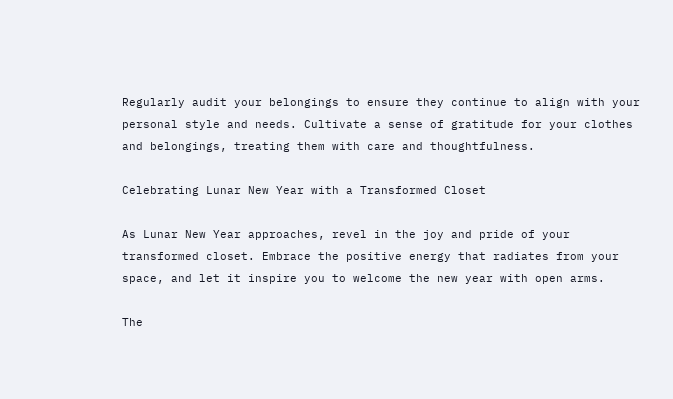Regularly audit your belongings to ensure they continue to align with your personal style and needs. Cultivate a sense of gratitude for your clothes and belongings, treating them with care and thoughtfulness.

Celebrating Lunar New Year with a Transformed Closet

As Lunar New Year approaches, revel in the joy and pride of your transformed closet. Embrace the positive energy that radiates from your space, and let it inspire you to welcome the new year with open arms.

The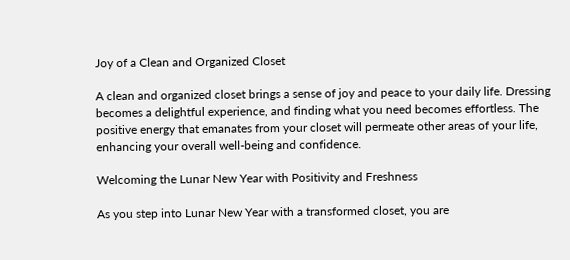Joy of a Clean and Organized Closet

A clean and organized closet brings a sense of joy and peace to your daily life. Dressing becomes a delightful experience, and finding what you need becomes effortless. The positive energy that emanates from your closet will permeate other areas of your life, enhancing your overall well-being and confidence.

Welcoming the Lunar New Year with Positivity and Freshness

As you step into Lunar New Year with a transformed closet, you are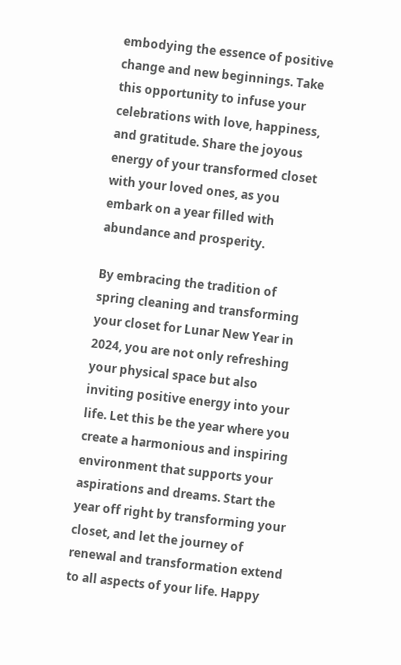embodying the essence of positive change and new beginnings. Take this opportunity to infuse your celebrations with love, happiness, and gratitude. Share the joyous energy of your transformed closet with your loved ones, as you embark on a year filled with abundance and prosperity.

By embracing the tradition of spring cleaning and transforming your closet for Lunar New Year in 2024, you are not only refreshing your physical space but also inviting positive energy into your life. Let this be the year where you create a harmonious and inspiring environment that supports your aspirations and dreams. Start the year off right by transforming your closet, and let the journey of renewal and transformation extend to all aspects of your life. Happy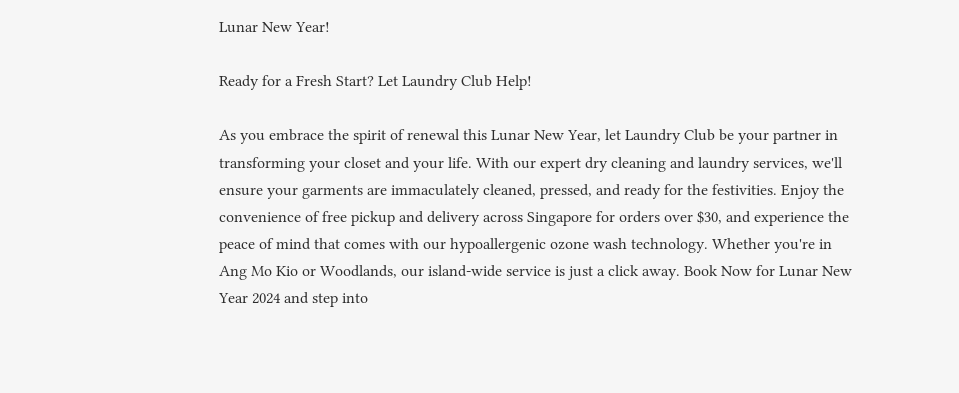Lunar New Year!

Ready for a Fresh Start? Let Laundry Club Help!

As you embrace the spirit of renewal this Lunar New Year, let Laundry Club be your partner in transforming your closet and your life. With our expert dry cleaning and laundry services, we'll ensure your garments are immaculately cleaned, pressed, and ready for the festivities. Enjoy the convenience of free pickup and delivery across Singapore for orders over $30, and experience the peace of mind that comes with our hypoallergenic ozone wash technology. Whether you're in Ang Mo Kio or Woodlands, our island-wide service is just a click away. Book Now for Lunar New Year 2024 and step into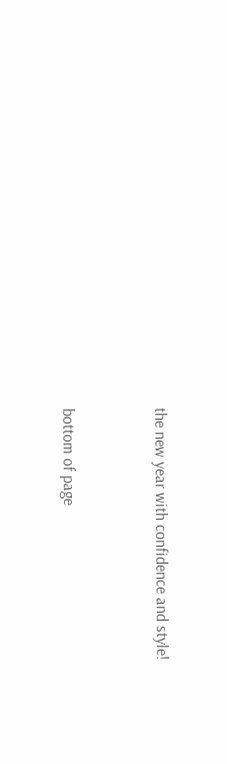the new year with confidence and style!


bottom of page